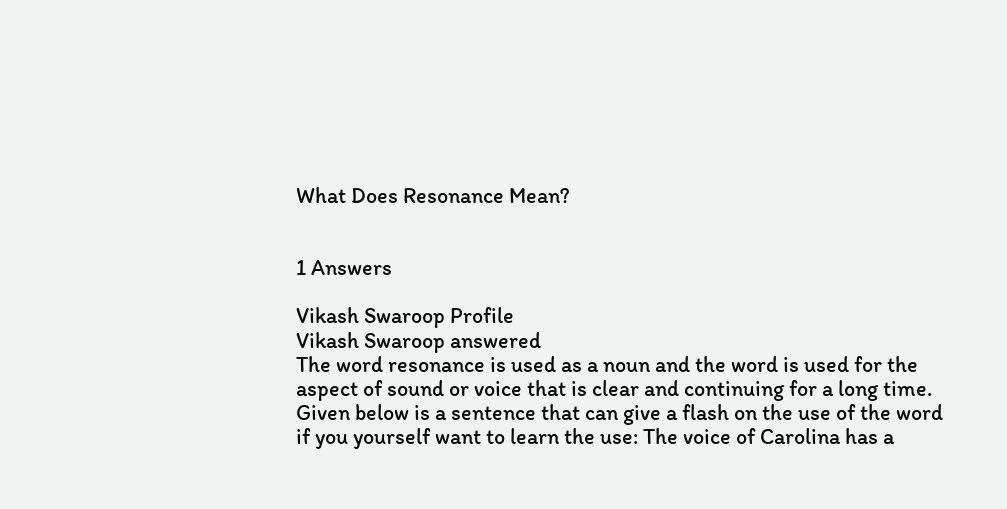What Does Resonance Mean?


1 Answers

Vikash Swaroop Profile
Vikash Swaroop answered
The word resonance is used as a noun and the word is used for the aspect of sound or voice that is clear and continuing for a long time. Given below is a sentence that can give a flash on the use of the word if you yourself want to learn the use: The voice of Carolina has a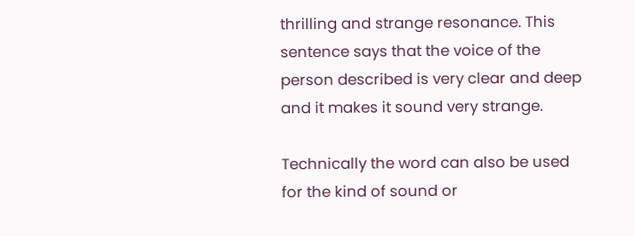thrilling and strange resonance. This sentence says that the voice of the person described is very clear and deep and it makes it sound very strange.

Technically the word can also be used for the kind of sound or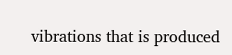vibrations that is produced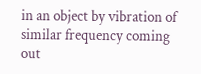in an object by vibration of similar frequency coming out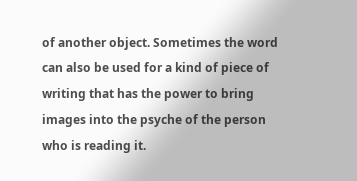of another object. Sometimes the word can also be used for a kind of piece of writing that has the power to bring images into the psyche of the person who is reading it.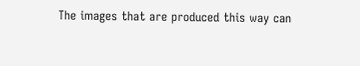The images that are produced this way can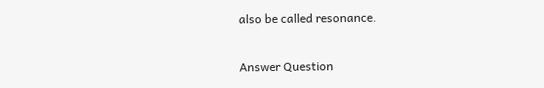also be called resonance.

Answer Question